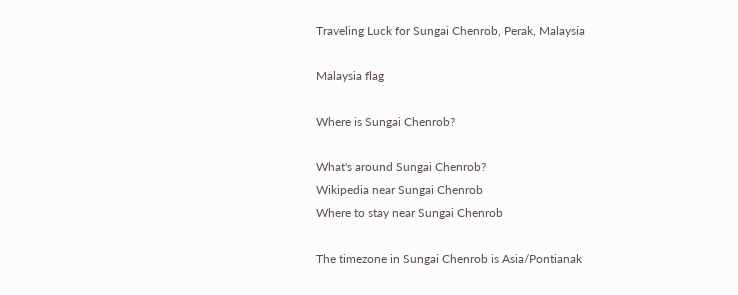Traveling Luck for Sungai Chenrob, Perak, Malaysia

Malaysia flag

Where is Sungai Chenrob?

What's around Sungai Chenrob?
Wikipedia near Sungai Chenrob
Where to stay near Sungai Chenrob

The timezone in Sungai Chenrob is Asia/Pontianak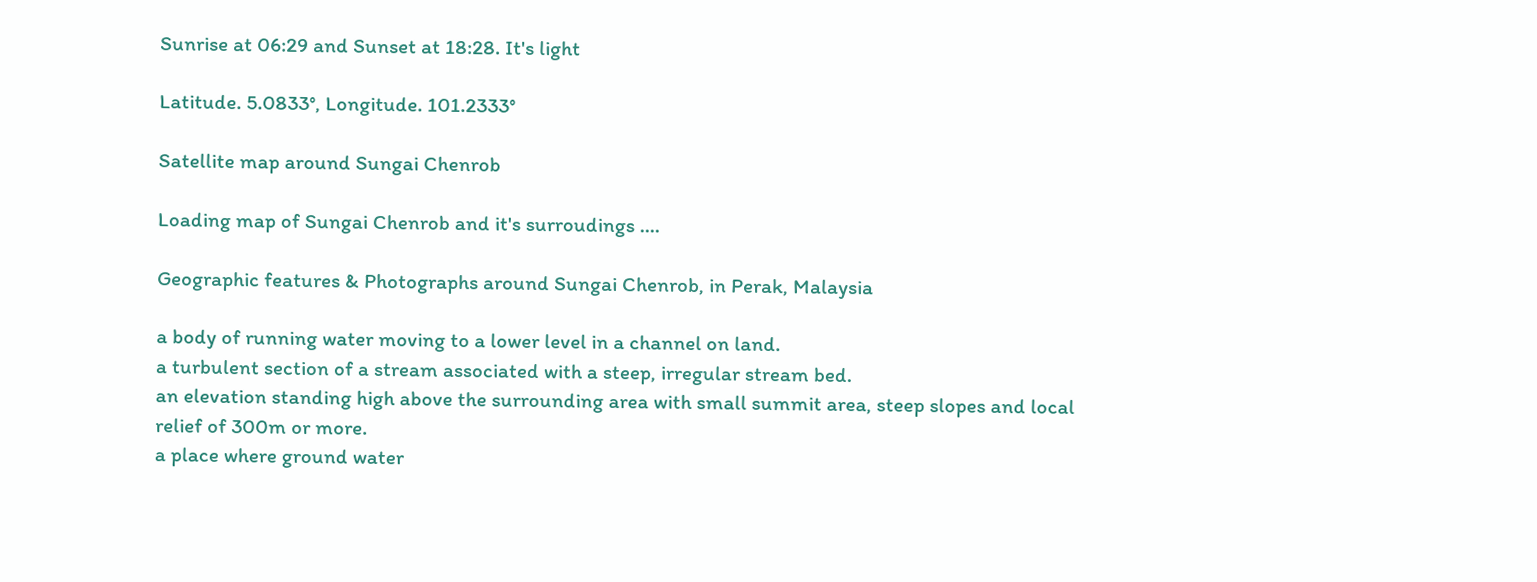Sunrise at 06:29 and Sunset at 18:28. It's light

Latitude. 5.0833°, Longitude. 101.2333°

Satellite map around Sungai Chenrob

Loading map of Sungai Chenrob and it's surroudings ....

Geographic features & Photographs around Sungai Chenrob, in Perak, Malaysia

a body of running water moving to a lower level in a channel on land.
a turbulent section of a stream associated with a steep, irregular stream bed.
an elevation standing high above the surrounding area with small summit area, steep slopes and local relief of 300m or more.
a place where ground water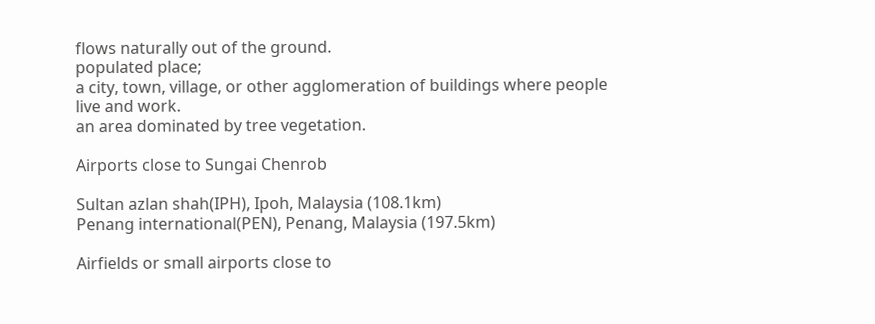flows naturally out of the ground.
populated place;
a city, town, village, or other agglomeration of buildings where people live and work.
an area dominated by tree vegetation.

Airports close to Sungai Chenrob

Sultan azlan shah(IPH), Ipoh, Malaysia (108.1km)
Penang international(PEN), Penang, Malaysia (197.5km)

Airfields or small airports close to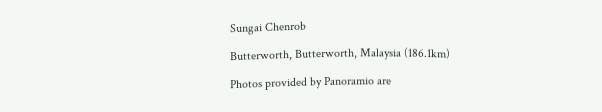Sungai Chenrob

Butterworth, Butterworth, Malaysia (186.1km)

Photos provided by Panoramio are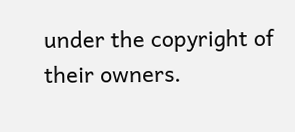under the copyright of their owners.